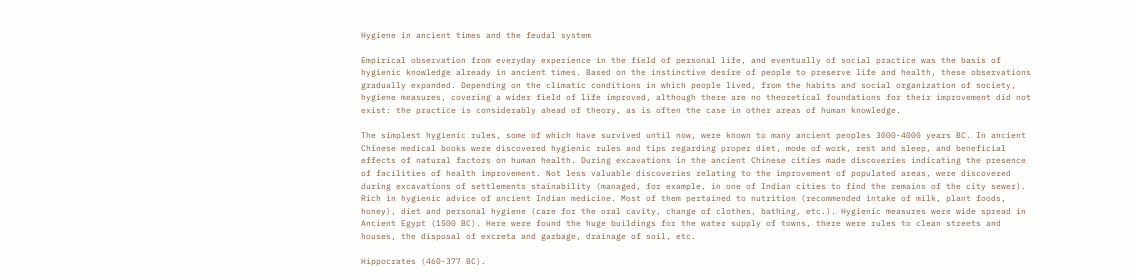Hygiene in ancient times and the feudal system

Empirical observation from everyday experience in the field of personal life, and eventually of social practice was the basis of hygienic knowledge already in ancient times. Based on the instinctive desire of people to preserve life and health, these observations gradually expanded. Depending on the climatic conditions in which people lived, from the habits and social organization of society, hygiene measures, covering a wider field of life improved, although there are no theoretical foundations for their improvement did not exist: the practice is considerably ahead of theory, as is often the case in other areas of human knowledge.

The simplest hygienic rules, some of which have survived until now, were known to many ancient peoples 3000-4000 years BC. In ancient Chinese medical books were discovered hygienic rules and tips regarding proper diet, mode of work, rest and sleep, and beneficial effects of natural factors on human health. During excavations in the ancient Chinese cities made discoveries indicating the presence of facilities of health improvement. Not less valuable discoveries relating to the improvement of populated areas, were discovered during excavations of settlements stainability (managed, for example, in one of Indian cities to find the remains of the city sewer). Rich in hygienic advice of ancient Indian medicine. Most of them pertained to nutrition (recommended intake of milk, plant foods, honey), diet and personal hygiene (care for the oral cavity, change of clothes, bathing, etc.). Hygienic measures were wide spread in Ancient Egypt (1500 BC). Here were found the huge buildings for the water supply of towns, there were rules to clean streets and houses, the disposal of excreta and garbage, drainage of soil, etc.

Hippocrates (460-377 BC).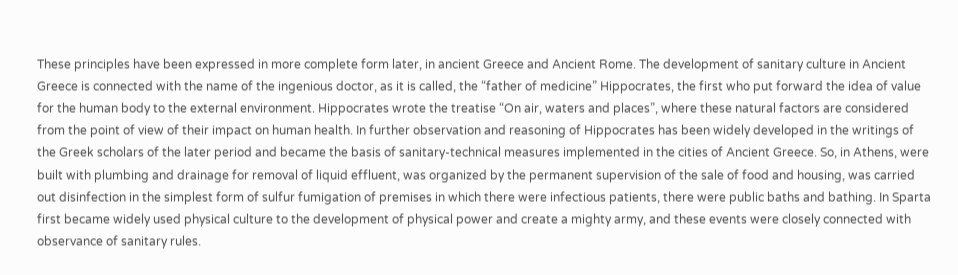These principles have been expressed in more complete form later, in ancient Greece and Ancient Rome. The development of sanitary culture in Ancient Greece is connected with the name of the ingenious doctor, as it is called, the “father of medicine” Hippocrates, the first who put forward the idea of value for the human body to the external environment. Hippocrates wrote the treatise “On air, waters and places”, where these natural factors are considered from the point of view of their impact on human health. In further observation and reasoning of Hippocrates has been widely developed in the writings of the Greek scholars of the later period and became the basis of sanitary-technical measures implemented in the cities of Ancient Greece. So, in Athens, were built with plumbing and drainage for removal of liquid effluent, was organized by the permanent supervision of the sale of food and housing, was carried out disinfection in the simplest form of sulfur fumigation of premises in which there were infectious patients, there were public baths and bathing. In Sparta first became widely used physical culture to the development of physical power and create a mighty army, and these events were closely connected with observance of sanitary rules.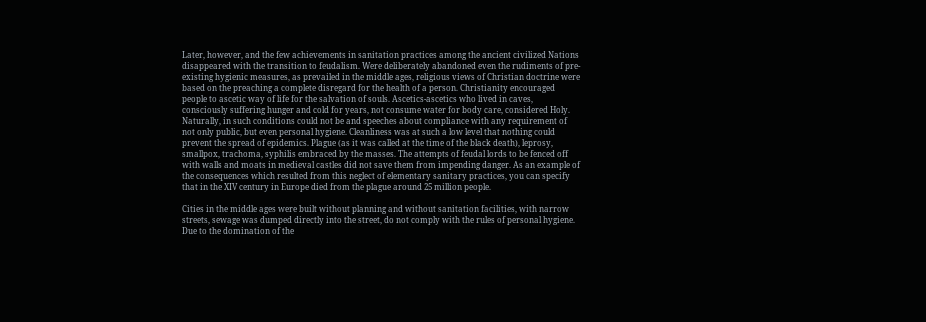Later, however, and the few achievements in sanitation practices among the ancient civilized Nations disappeared with the transition to feudalism. Were deliberately abandoned even the rudiments of pre-existing hygienic measures, as prevailed in the middle ages, religious views of Christian doctrine were based on the preaching a complete disregard for the health of a person. Christianity encouraged people to ascetic way of life for the salvation of souls. Ascetics-ascetics who lived in caves, consciously suffering hunger and cold for years, not consume water for body care, considered Holy. Naturally, in such conditions could not be and speeches about compliance with any requirement of not only public, but even personal hygiene. Cleanliness was at such a low level that nothing could prevent the spread of epidemics. Plague (as it was called at the time of the black death), leprosy, smallpox, trachoma, syphilis embraced by the masses. The attempts of feudal lords to be fenced off with walls and moats in medieval castles did not save them from impending danger. As an example of the consequences which resulted from this neglect of elementary sanitary practices, you can specify that in the XIV century in Europe died from the plague around 25 million people.

Cities in the middle ages were built without planning and without sanitation facilities, with narrow streets, sewage was dumped directly into the street, do not comply with the rules of personal hygiene. Due to the domination of the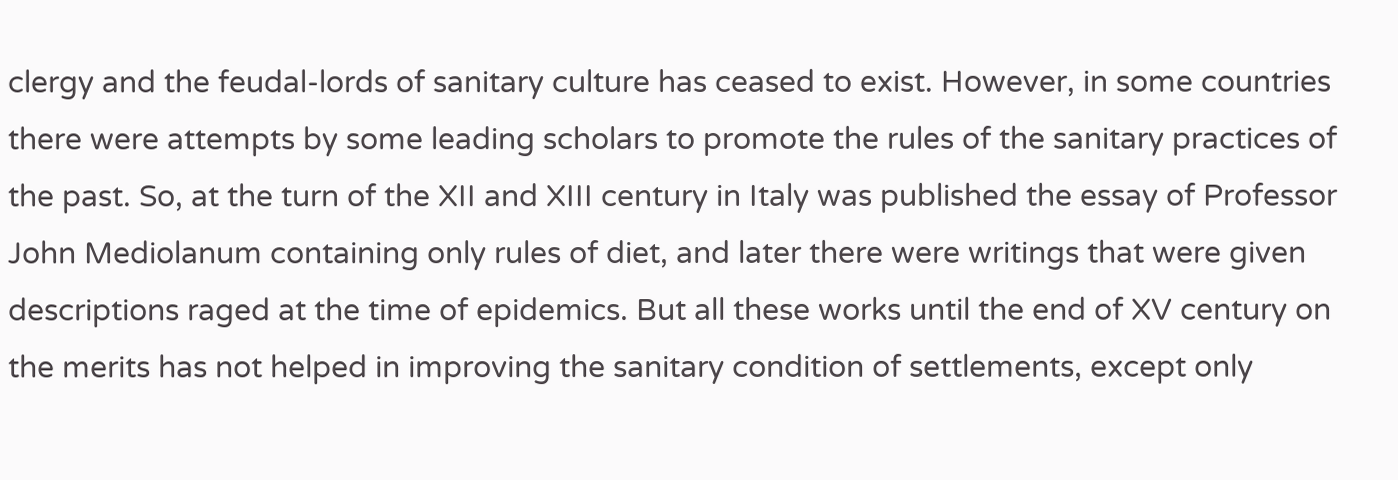clergy and the feudal-lords of sanitary culture has ceased to exist. However, in some countries there were attempts by some leading scholars to promote the rules of the sanitary practices of the past. So, at the turn of the XII and XIII century in Italy was published the essay of Professor John Mediolanum containing only rules of diet, and later there were writings that were given descriptions raged at the time of epidemics. But all these works until the end of XV century on the merits has not helped in improving the sanitary condition of settlements, except only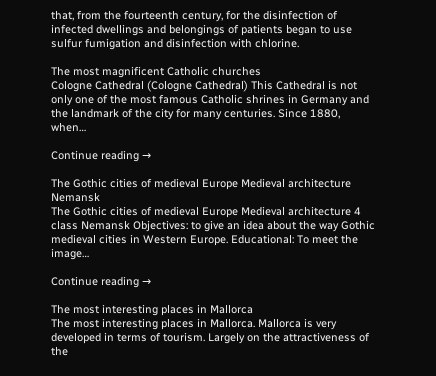that, from the fourteenth century, for the disinfection of infected dwellings and belongings of patients began to use sulfur fumigation and disinfection with chlorine.

The most magnificent Catholic churches
Cologne Cathedral (Cologne Cathedral) This Cathedral is not only one of the most famous Catholic shrines in Germany and the landmark of the city for many centuries. Since 1880, when…

Continue reading →

The Gothic cities of medieval Europe Medieval architecture Nemansk
The Gothic cities of medieval Europe Medieval architecture 4 class Nemansk Objectives: to give an idea about the way Gothic medieval cities in Western Europe. Educational: To meet the image…

Continue reading →

The most interesting places in Mallorca
The most interesting places in Mallorca. Mallorca is very developed in terms of tourism. Largely on the attractiveness of the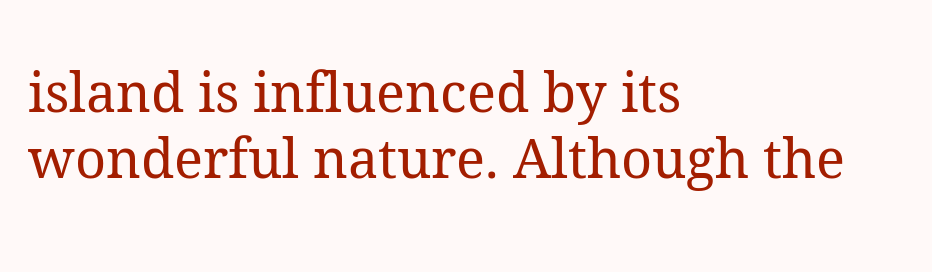island is influenced by its wonderful nature. Although the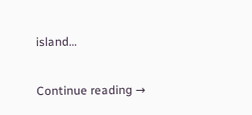island…

Continue reading →